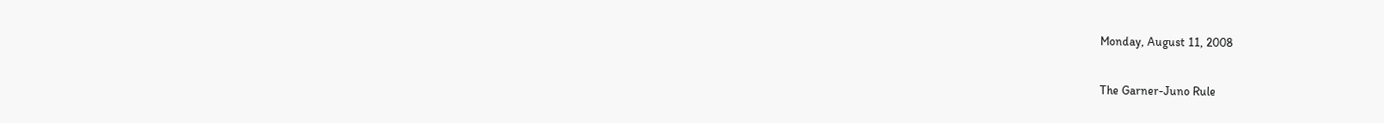Monday, August 11, 2008

The Garner-Juno Rule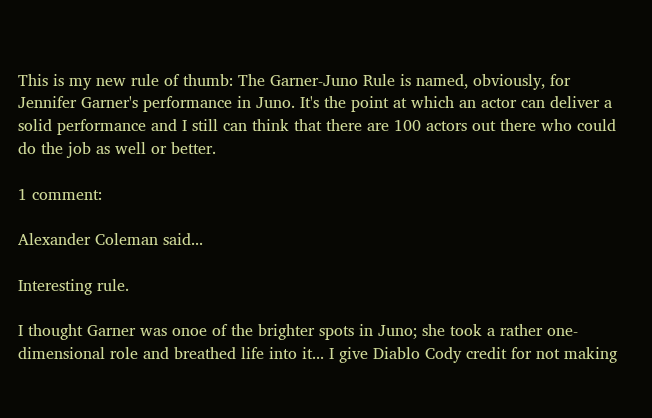This is my new rule of thumb: The Garner-Juno Rule is named, obviously, for Jennifer Garner's performance in Juno. It's the point at which an actor can deliver a solid performance and I still can think that there are 100 actors out there who could do the job as well or better.

1 comment:

Alexander Coleman said...

Interesting rule.

I thought Garner was onoe of the brighter spots in Juno; she took a rather one-dimensional role and breathed life into it... I give Diablo Cody credit for not making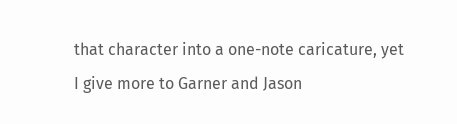that character into a one-note caricature, yet I give more to Garner and Jason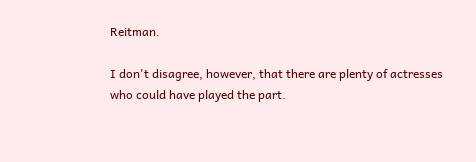Reitman.

I don't disagree, however, that there are plenty of actresses who could have played the part.